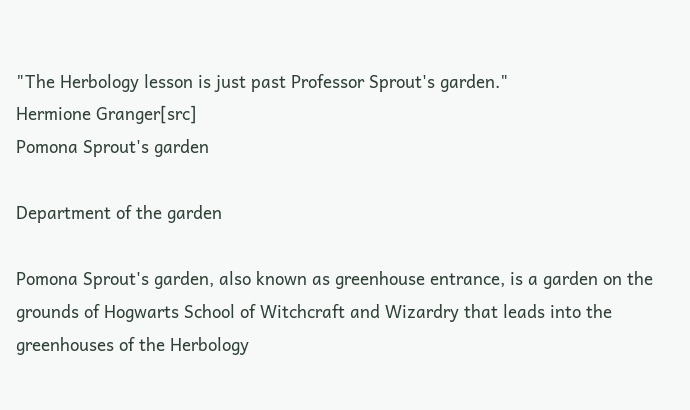"The Herbology lesson is just past Professor Sprout's garden."
Hermione Granger[src]
Pomona Sprout's garden

Department of the garden

Pomona Sprout's garden, also known as greenhouse entrance, is a garden on the grounds of Hogwarts School of Witchcraft and Wizardry that leads into the greenhouses of the Herbology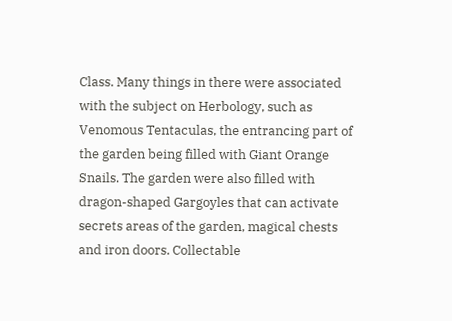Class. Many things in there were associated with the subject on Herbology, such as Venomous Tentaculas, the entrancing part of the garden being filled with Giant Orange Snails. The garden were also filled with dragon-shaped Gargoyles that can activate secrets areas of the garden, magical chests and iron doors. Collectable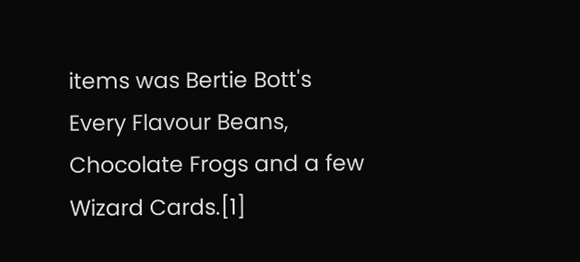items was Bertie Bott's Every Flavour Beans, Chocolate Frogs and a few Wizard Cards.[1]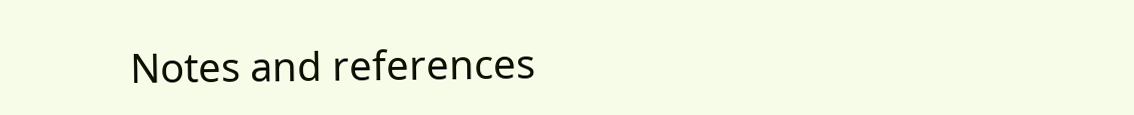Notes and references